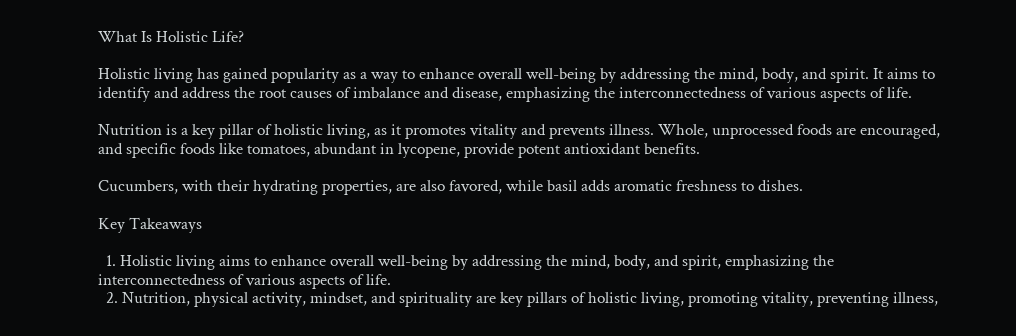What Is Holistic Life?

Holistic living has gained popularity as a way to enhance overall well-being by addressing the mind, body, and spirit. It aims to identify and address the root causes of imbalance and disease, emphasizing the interconnectedness of various aspects of life.

Nutrition is a key pillar of holistic living, as it promotes vitality and prevents illness. Whole, unprocessed foods are encouraged, and specific foods like tomatoes, abundant in lycopene, provide potent antioxidant benefits.

Cucumbers, with their hydrating properties, are also favored, while basil adds aromatic freshness to dishes.

Key Takeaways

  1. Holistic living aims to enhance overall well-being by addressing the mind, body, and spirit, emphasizing the interconnectedness of various aspects of life.
  2. Nutrition, physical activity, mindset, and spirituality are key pillars of holistic living, promoting vitality, preventing illness,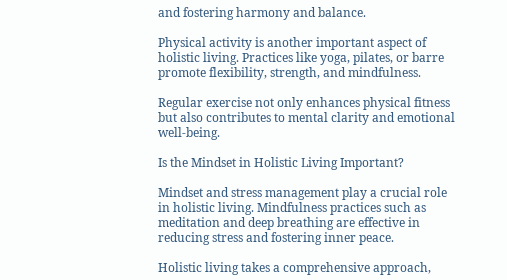and fostering harmony and balance.

Physical activity is another important aspect of holistic living. Practices like yoga, pilates, or barre promote flexibility, strength, and mindfulness.

Regular exercise not only enhances physical fitness but also contributes to mental clarity and emotional well-being.

Is the Mindset in Holistic Living Important?

Mindset and stress management play a crucial role in holistic living. Mindfulness practices such as meditation and deep breathing are effective in reducing stress and fostering inner peace.

Holistic living takes a comprehensive approach,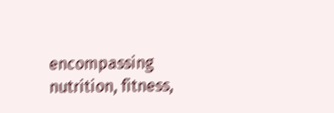encompassing nutrition, fitness,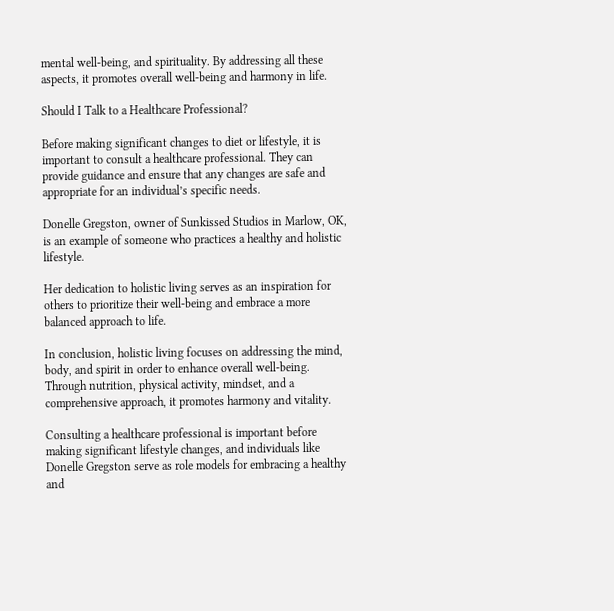mental well-being, and spirituality. By addressing all these aspects, it promotes overall well-being and harmony in life.

Should I Talk to a Healthcare Professional?

Before making significant changes to diet or lifestyle, it is important to consult a healthcare professional. They can provide guidance and ensure that any changes are safe and appropriate for an individual’s specific needs.

Donelle Gregston, owner of Sunkissed Studios in Marlow, OK, is an example of someone who practices a healthy and holistic lifestyle.

Her dedication to holistic living serves as an inspiration for others to prioritize their well-being and embrace a more balanced approach to life.

In conclusion, holistic living focuses on addressing the mind, body, and spirit in order to enhance overall well-being. Through nutrition, physical activity, mindset, and a comprehensive approach, it promotes harmony and vitality.

Consulting a healthcare professional is important before making significant lifestyle changes, and individuals like Donelle Gregston serve as role models for embracing a healthy and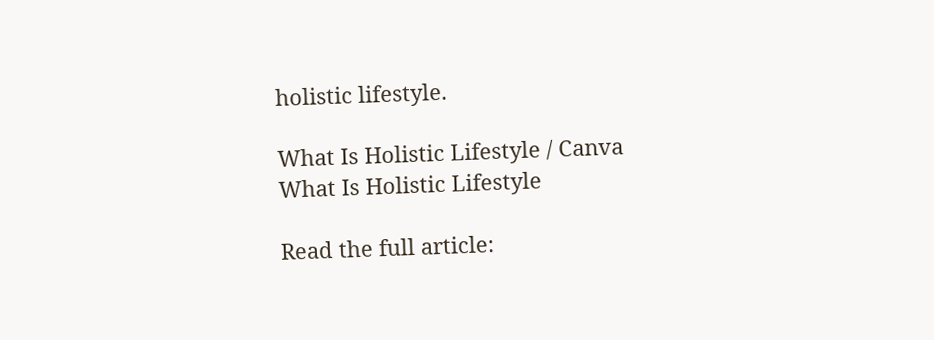holistic lifestyle.

What Is Holistic Lifestyle / Canva
What Is Holistic Lifestyle

Read the full article: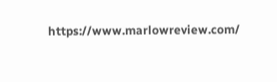https://www.marlowreview.com/